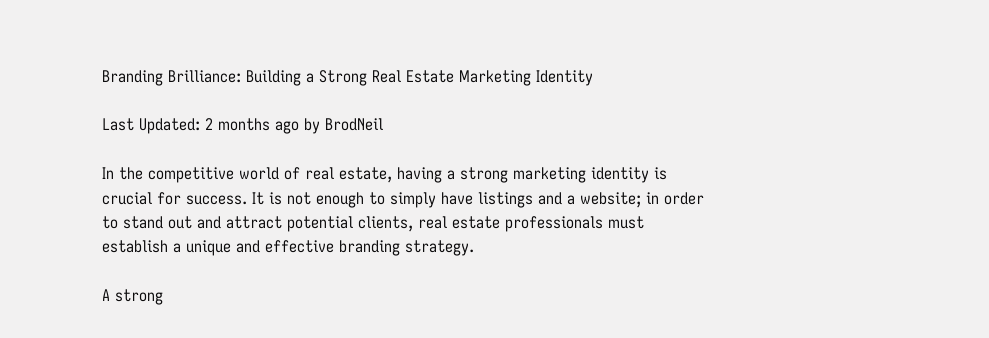Branding Brilliance: Building a Strong Real Estate Marketing Identity

Last Updated: 2 months ago by BrodNeil

In the competitive world of real estate, having a strong marketing identity is crucial for success. It is not enough to simply have listings and a website; in order to stand out and attract potential clients, real estate professionals must establish a unique and effective branding strategy.

A strong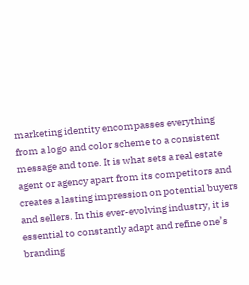marketing identity encompasses everything from a logo and color scheme to a consistent message and tone. It is what sets a real estate agent or agency apart from its competitors and creates a lasting impression on potential buyers and sellers. In this ever-evolving industry, it is essential to constantly adapt and refine one’s branding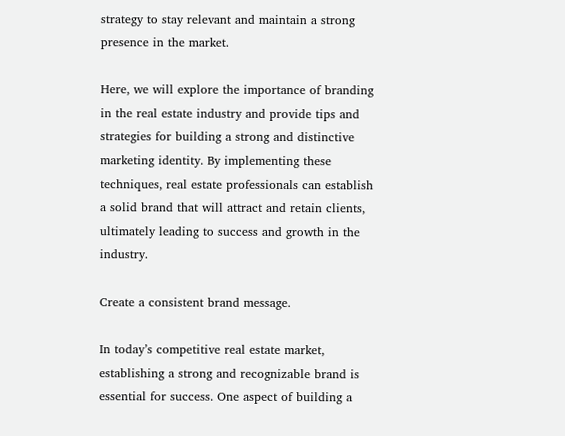strategy to stay relevant and maintain a strong presence in the market.

Here, we will explore the importance of branding in the real estate industry and provide tips and strategies for building a strong and distinctive marketing identity. By implementing these techniques, real estate professionals can establish a solid brand that will attract and retain clients, ultimately leading to success and growth in the industry.

Create a consistent brand message.

In today’s competitive real estate market, establishing a strong and recognizable brand is essential for success. One aspect of building a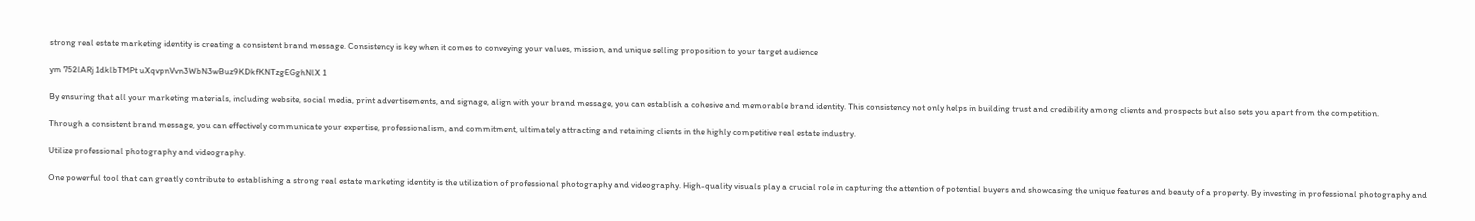strong real estate marketing identity is creating a consistent brand message. Consistency is key when it comes to conveying your values, mission, and unique selling proposition to your target audience

ym 752lARj 1dklbTMPt uXqvpnVvn3WbN3wBuz9KDkfKNTzgEGghNlX 1

By ensuring that all your marketing materials, including website, social media, print advertisements, and signage, align with your brand message, you can establish a cohesive and memorable brand identity. This consistency not only helps in building trust and credibility among clients and prospects but also sets you apart from the competition.

Through a consistent brand message, you can effectively communicate your expertise, professionalism, and commitment, ultimately attracting and retaining clients in the highly competitive real estate industry.

Utilize professional photography and videography.

One powerful tool that can greatly contribute to establishing a strong real estate marketing identity is the utilization of professional photography and videography. High-quality visuals play a crucial role in capturing the attention of potential buyers and showcasing the unique features and beauty of a property. By investing in professional photography and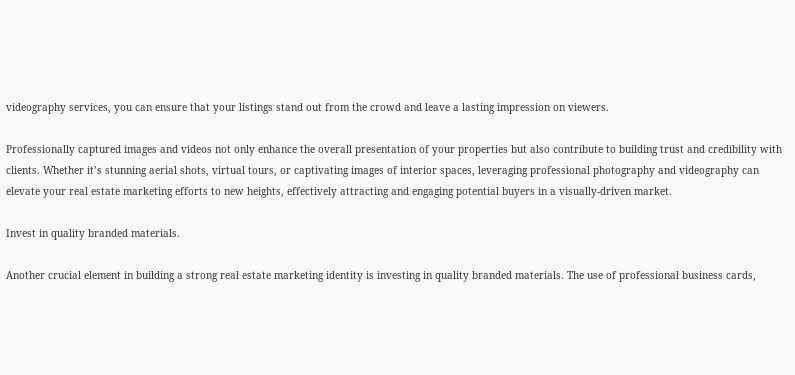videography services, you can ensure that your listings stand out from the crowd and leave a lasting impression on viewers.

Professionally captured images and videos not only enhance the overall presentation of your properties but also contribute to building trust and credibility with clients. Whether it’s stunning aerial shots, virtual tours, or captivating images of interior spaces, leveraging professional photography and videography can elevate your real estate marketing efforts to new heights, effectively attracting and engaging potential buyers in a visually-driven market.

Invest in quality branded materials.

Another crucial element in building a strong real estate marketing identity is investing in quality branded materials. The use of professional business cards,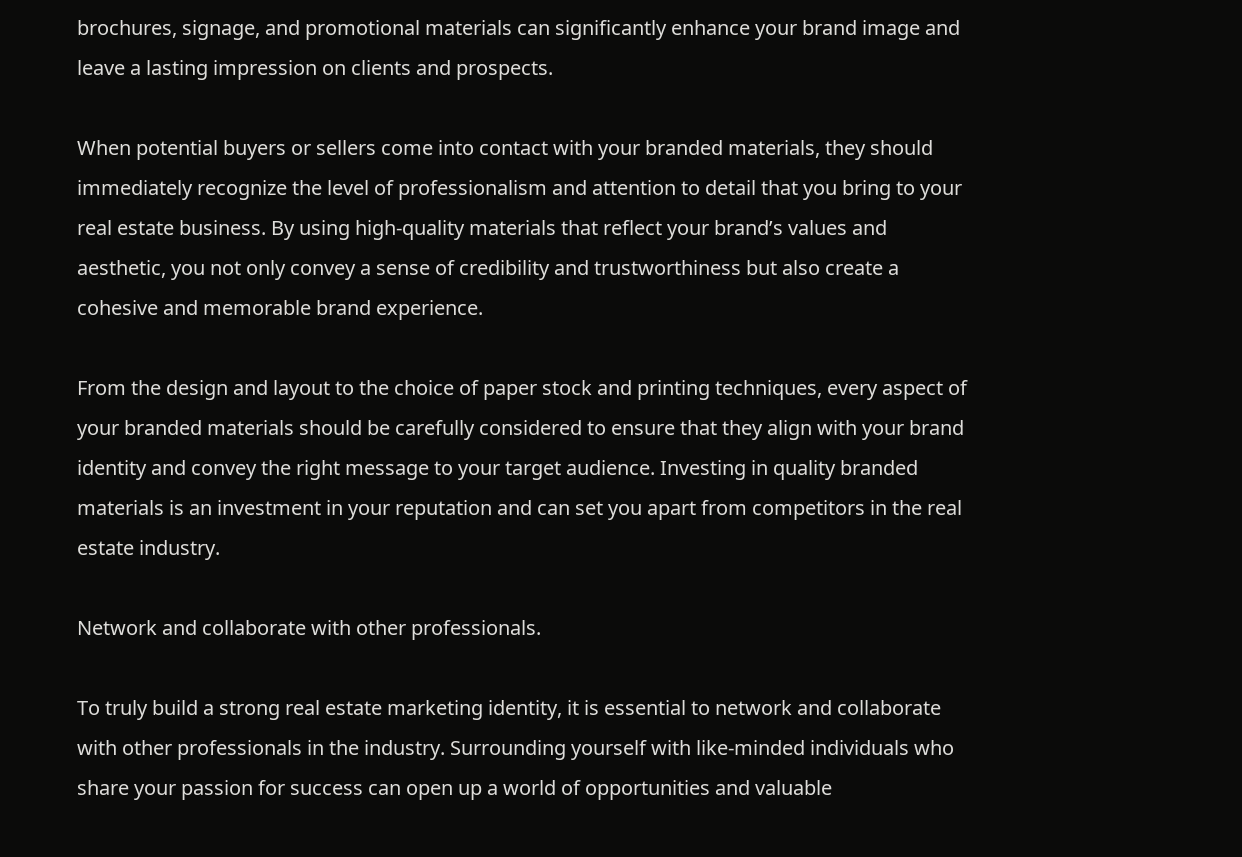brochures, signage, and promotional materials can significantly enhance your brand image and leave a lasting impression on clients and prospects.

When potential buyers or sellers come into contact with your branded materials, they should immediately recognize the level of professionalism and attention to detail that you bring to your real estate business. By using high-quality materials that reflect your brand’s values and aesthetic, you not only convey a sense of credibility and trustworthiness but also create a cohesive and memorable brand experience.

From the design and layout to the choice of paper stock and printing techniques, every aspect of your branded materials should be carefully considered to ensure that they align with your brand identity and convey the right message to your target audience. Investing in quality branded materials is an investment in your reputation and can set you apart from competitors in the real estate industry.

Network and collaborate with other professionals.

To truly build a strong real estate marketing identity, it is essential to network and collaborate with other professionals in the industry. Surrounding yourself with like-minded individuals who share your passion for success can open up a world of opportunities and valuable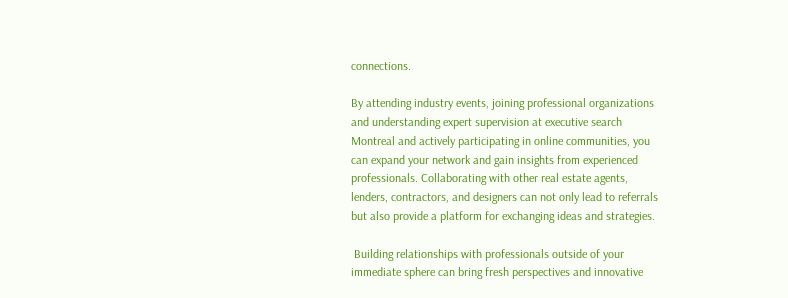connections.

By attending industry events, joining professional organizations and understanding expert supervision at executive search Montreal and actively participating in online communities, you can expand your network and gain insights from experienced professionals. Collaborating with other real estate agents, lenders, contractors, and designers can not only lead to referrals but also provide a platform for exchanging ideas and strategies.

 Building relationships with professionals outside of your immediate sphere can bring fresh perspectives and innovative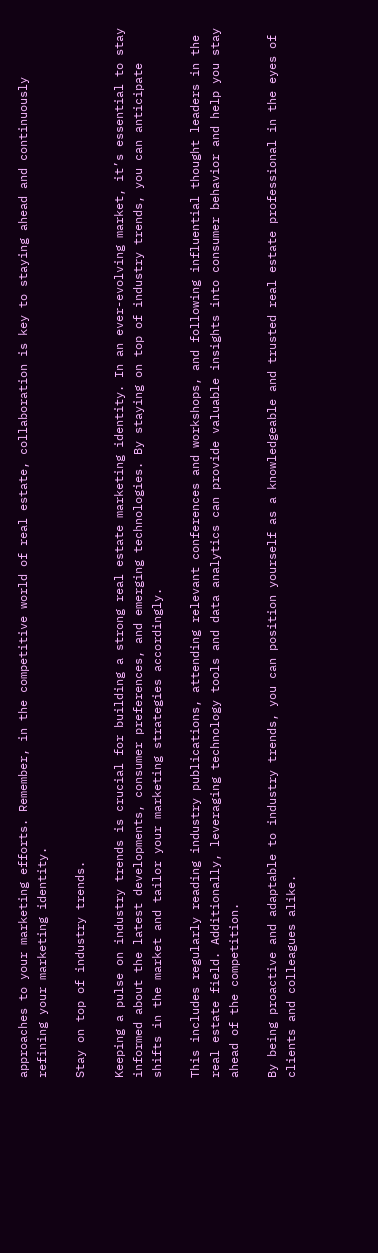approaches to your marketing efforts. Remember, in the competitive world of real estate, collaboration is key to staying ahead and continuously refining your marketing identity.

Stay on top of industry trends.

Keeping a pulse on industry trends is crucial for building a strong real estate marketing identity. In an ever-evolving market, it’s essential to stay informed about the latest developments, consumer preferences, and emerging technologies. By staying on top of industry trends, you can anticipate shifts in the market and tailor your marketing strategies accordingly.

This includes regularly reading industry publications, attending relevant conferences and workshops, and following influential thought leaders in the real estate field. Additionally, leveraging technology tools and data analytics can provide valuable insights into consumer behavior and help you stay ahead of the competition.

By being proactive and adaptable to industry trends, you can position yourself as a knowledgeable and trusted real estate professional in the eyes of clients and colleagues alike.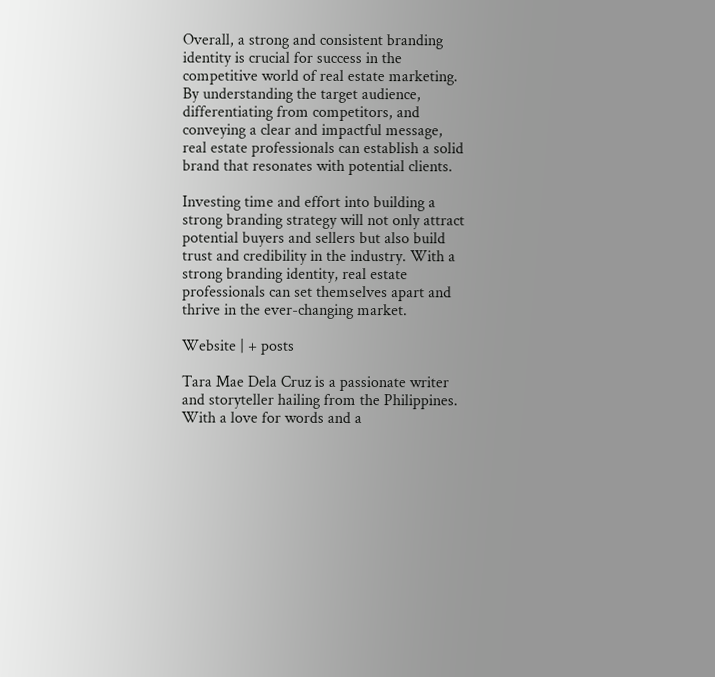Overall, a strong and consistent branding identity is crucial for success in the competitive world of real estate marketing. By understanding the target audience, differentiating from competitors, and conveying a clear and impactful message, real estate professionals can establish a solid brand that resonates with potential clients.

Investing time and effort into building a strong branding strategy will not only attract potential buyers and sellers but also build trust and credibility in the industry. With a strong branding identity, real estate professionals can set themselves apart and thrive in the ever-changing market.

Website | + posts

Tara Mae Dela Cruz is a passionate writer and storyteller hailing from the Philippines. With a love for words and a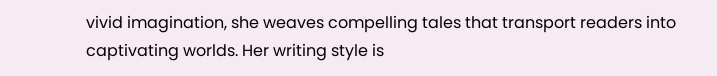vivid imagination, she weaves compelling tales that transport readers into captivating worlds. Her writing style is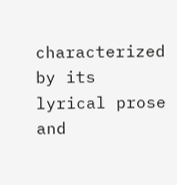characterized by its lyrical prose and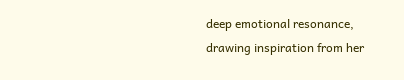deep emotional resonance, drawing inspiration from her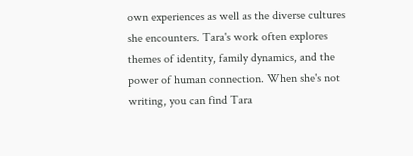own experiences as well as the diverse cultures she encounters. Tara's work often explores themes of identity, family dynamics, and the power of human connection. When she's not writing, you can find Tara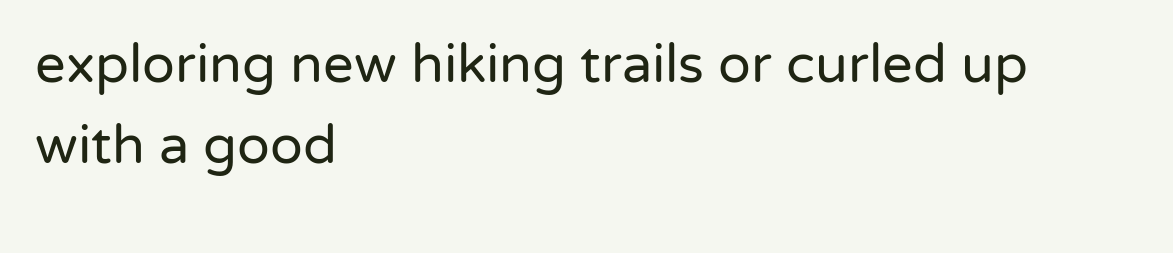exploring new hiking trails or curled up with a good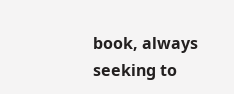book, always seeking to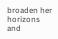broaden her horizons and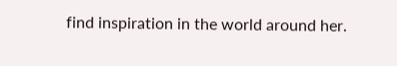find inspiration in the world around her.